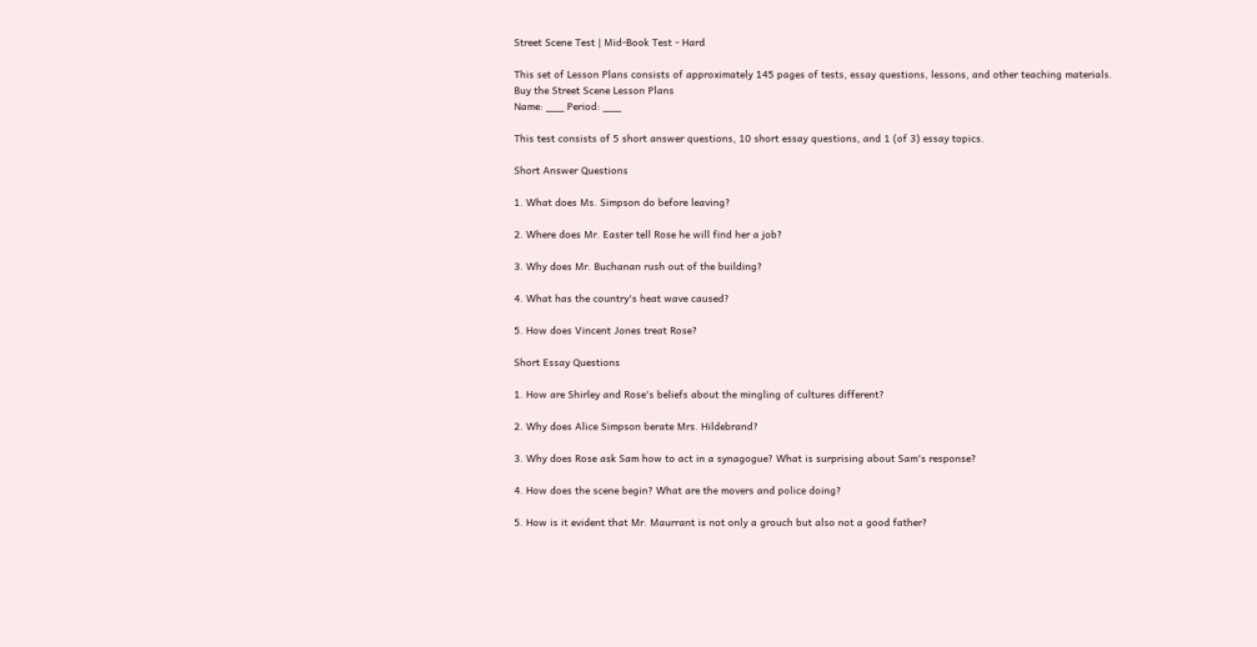Street Scene Test | Mid-Book Test - Hard

This set of Lesson Plans consists of approximately 145 pages of tests, essay questions, lessons, and other teaching materials.
Buy the Street Scene Lesson Plans
Name: ___ Period: ___

This test consists of 5 short answer questions, 10 short essay questions, and 1 (of 3) essay topics.

Short Answer Questions

1. What does Ms. Simpson do before leaving?

2. Where does Mr. Easter tell Rose he will find her a job?

3. Why does Mr. Buchanan rush out of the building?

4. What has the country's heat wave caused?

5. How does Vincent Jones treat Rose?

Short Essay Questions

1. How are Shirley and Rose's beliefs about the mingling of cultures different?

2. Why does Alice Simpson berate Mrs. Hildebrand?

3. Why does Rose ask Sam how to act in a synagogue? What is surprising about Sam's response?

4. How does the scene begin? What are the movers and police doing?

5. How is it evident that Mr. Maurrant is not only a grouch but also not a good father?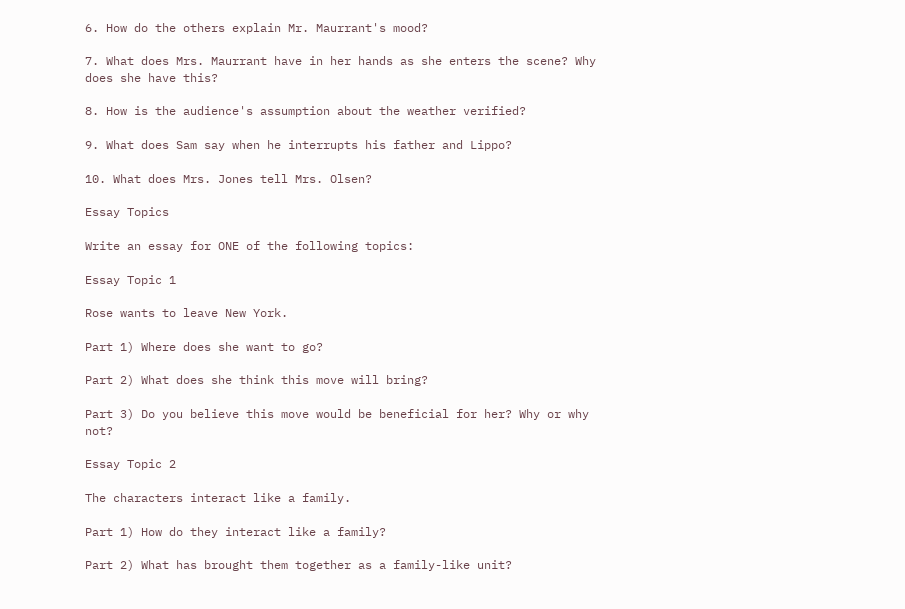6. How do the others explain Mr. Maurrant's mood?

7. What does Mrs. Maurrant have in her hands as she enters the scene? Why does she have this?

8. How is the audience's assumption about the weather verified?

9. What does Sam say when he interrupts his father and Lippo?

10. What does Mrs. Jones tell Mrs. Olsen?

Essay Topics

Write an essay for ONE of the following topics:

Essay Topic 1

Rose wants to leave New York.

Part 1) Where does she want to go?

Part 2) What does she think this move will bring?

Part 3) Do you believe this move would be beneficial for her? Why or why not?

Essay Topic 2

The characters interact like a family.

Part 1) How do they interact like a family?

Part 2) What has brought them together as a family-like unit?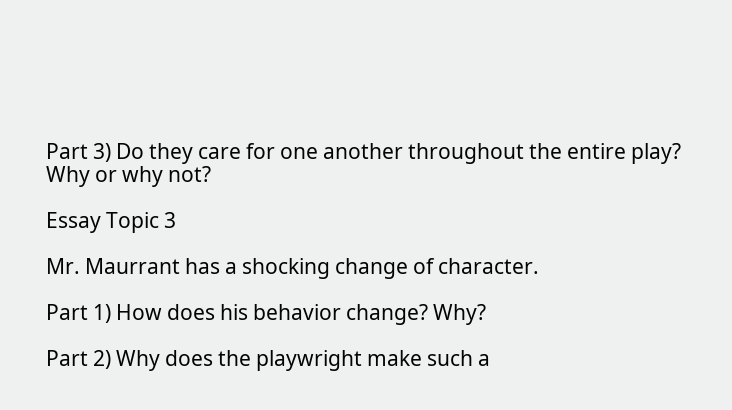Part 3) Do they care for one another throughout the entire play? Why or why not?

Essay Topic 3

Mr. Maurrant has a shocking change of character.

Part 1) How does his behavior change? Why?

Part 2) Why does the playwright make such a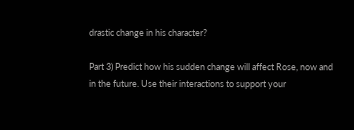drastic change in his character?

Part 3) Predict how his sudden change will affect Rose, now and in the future. Use their interactions to support your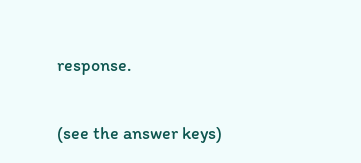response.

(see the answer keys)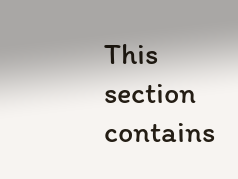This section contains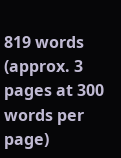819 words
(approx. 3 pages at 300 words per page)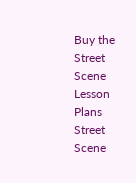Buy the Street Scene Lesson Plans
Street Scene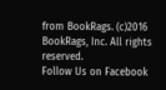from BookRags. (c)2016 BookRags, Inc. All rights reserved.
Follow Us on Facebook